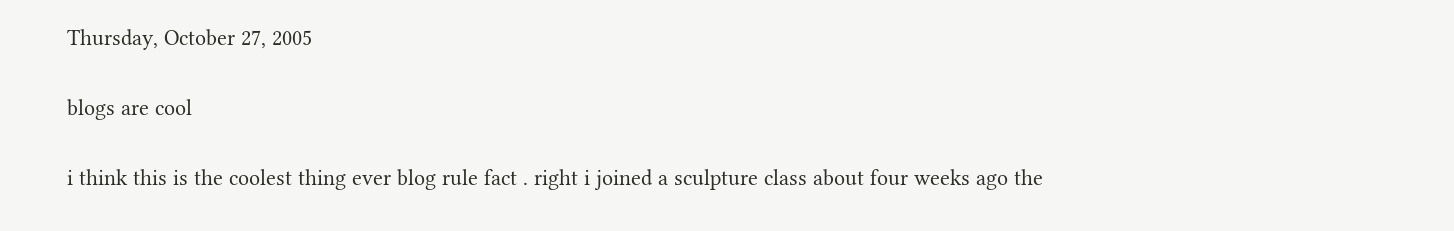Thursday, October 27, 2005

blogs are cool

i think this is the coolest thing ever blog rule fact . right i joined a sculpture class about four weeks ago the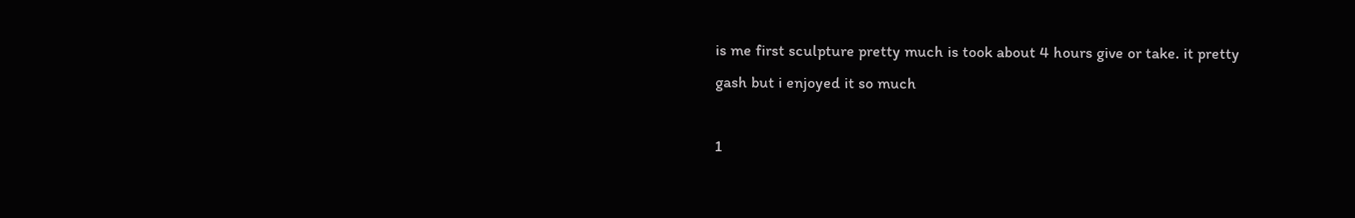is me first sculpture pretty much is took about 4 hours give or take. it pretty gash but i enjoyed it so much

1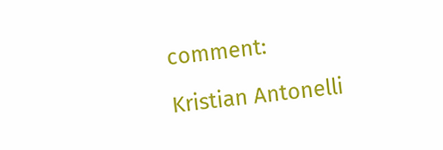comment:

Kristian Antonelli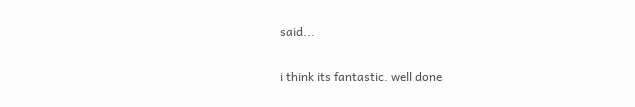said...

i think its fantastic. well done